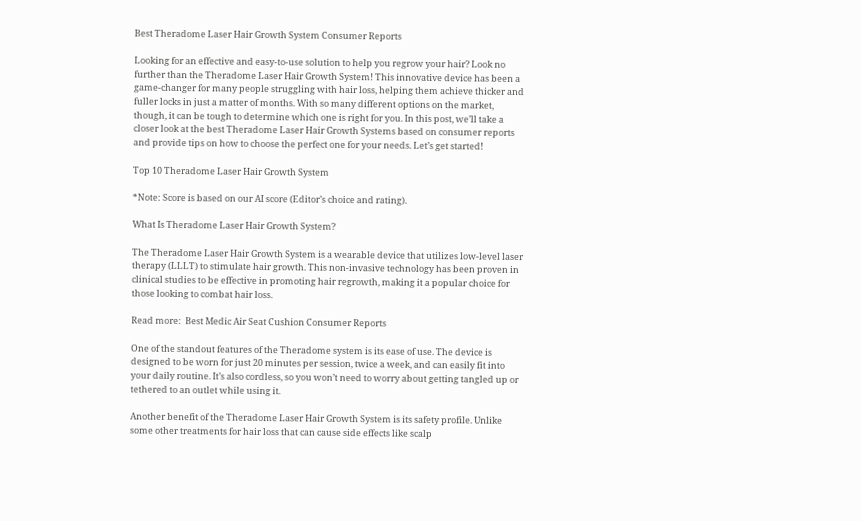Best Theradome Laser Hair Growth System Consumer Reports

Looking for an effective and easy-to-use solution to help you regrow your hair? Look no further than the Theradome Laser Hair Growth System! This innovative device has been a game-changer for many people struggling with hair loss, helping them achieve thicker and fuller locks in just a matter of months. With so many different options on the market, though, it can be tough to determine which one is right for you. In this post, we’ll take a closer look at the best Theradome Laser Hair Growth Systems based on consumer reports and provide tips on how to choose the perfect one for your needs. Let’s get started!

Top 10 Theradome Laser Hair Growth System

*Note: Score is based on our AI score (Editor’s choice and rating).

What Is Theradome Laser Hair Growth System?

The Theradome Laser Hair Growth System is a wearable device that utilizes low-level laser therapy (LLLT) to stimulate hair growth. This non-invasive technology has been proven in clinical studies to be effective in promoting hair regrowth, making it a popular choice for those looking to combat hair loss.

Read more:  Best Medic Air Seat Cushion Consumer Reports

One of the standout features of the Theradome system is its ease of use. The device is designed to be worn for just 20 minutes per session, twice a week, and can easily fit into your daily routine. It’s also cordless, so you won’t need to worry about getting tangled up or tethered to an outlet while using it.

Another benefit of the Theradome Laser Hair Growth System is its safety profile. Unlike some other treatments for hair loss that can cause side effects like scalp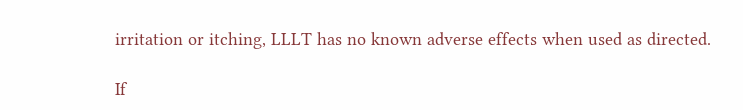irritation or itching, LLLT has no known adverse effects when used as directed.

If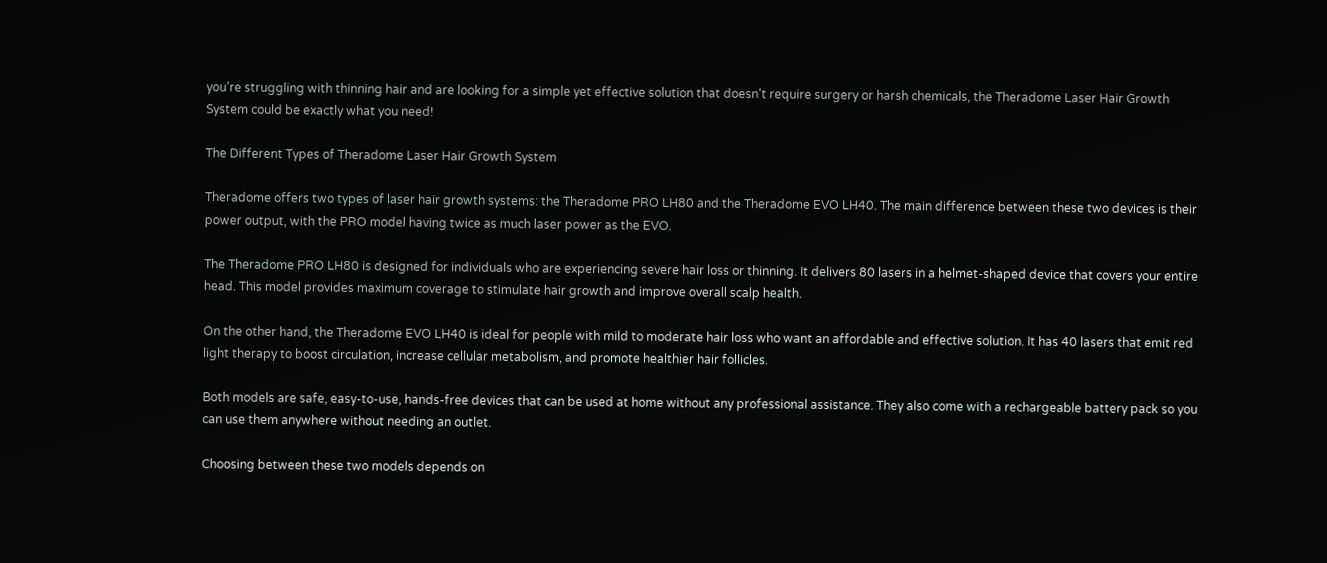you’re struggling with thinning hair and are looking for a simple yet effective solution that doesn’t require surgery or harsh chemicals, the Theradome Laser Hair Growth System could be exactly what you need!

The Different Types of Theradome Laser Hair Growth System

Theradome offers two types of laser hair growth systems: the Theradome PRO LH80 and the Theradome EVO LH40. The main difference between these two devices is their power output, with the PRO model having twice as much laser power as the EVO.

The Theradome PRO LH80 is designed for individuals who are experiencing severe hair loss or thinning. It delivers 80 lasers in a helmet-shaped device that covers your entire head. This model provides maximum coverage to stimulate hair growth and improve overall scalp health.

On the other hand, the Theradome EVO LH40 is ideal for people with mild to moderate hair loss who want an affordable and effective solution. It has 40 lasers that emit red light therapy to boost circulation, increase cellular metabolism, and promote healthier hair follicles.

Both models are safe, easy-to-use, hands-free devices that can be used at home without any professional assistance. They also come with a rechargeable battery pack so you can use them anywhere without needing an outlet.

Choosing between these two models depends on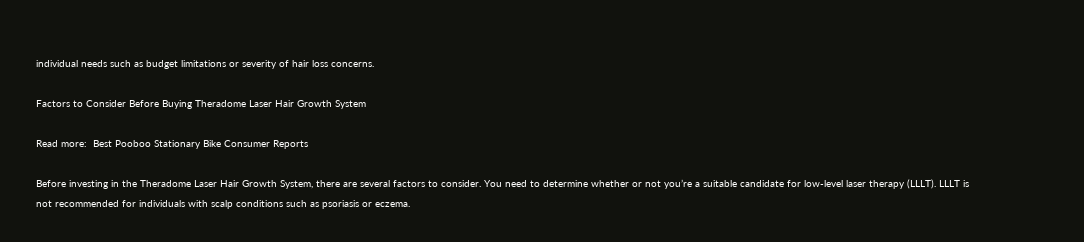individual needs such as budget limitations or severity of hair loss concerns.

Factors to Consider Before Buying Theradome Laser Hair Growth System

Read more:  Best Pooboo Stationary Bike Consumer Reports

Before investing in the Theradome Laser Hair Growth System, there are several factors to consider. You need to determine whether or not you’re a suitable candidate for low-level laser therapy (LLLT). LLLT is not recommended for individuals with scalp conditions such as psoriasis or eczema.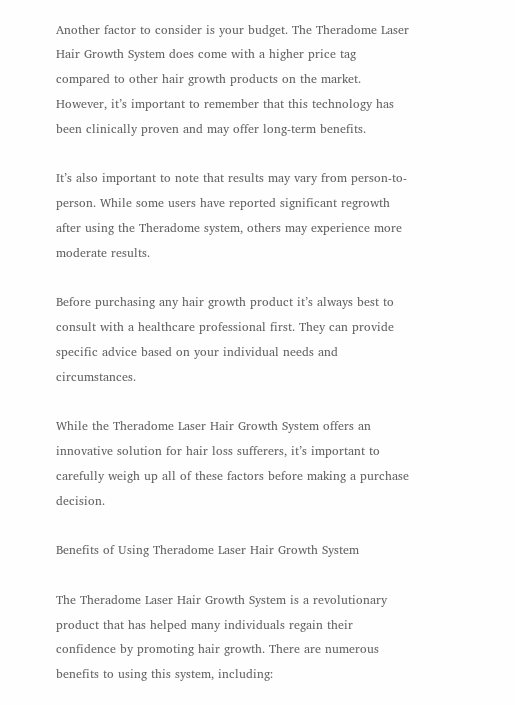Another factor to consider is your budget. The Theradome Laser Hair Growth System does come with a higher price tag compared to other hair growth products on the market. However, it’s important to remember that this technology has been clinically proven and may offer long-term benefits.

It’s also important to note that results may vary from person-to-person. While some users have reported significant regrowth after using the Theradome system, others may experience more moderate results.

Before purchasing any hair growth product it’s always best to consult with a healthcare professional first. They can provide specific advice based on your individual needs and circumstances.

While the Theradome Laser Hair Growth System offers an innovative solution for hair loss sufferers, it’s important to carefully weigh up all of these factors before making a purchase decision.

Benefits of Using Theradome Laser Hair Growth System

The Theradome Laser Hair Growth System is a revolutionary product that has helped many individuals regain their confidence by promoting hair growth. There are numerous benefits to using this system, including: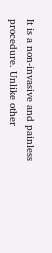It is a non-invasive and painless procedure. Unlike other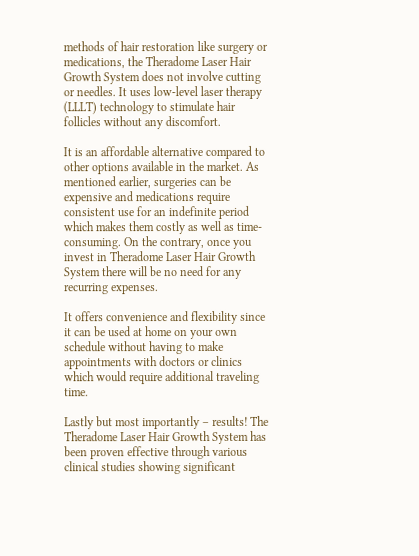methods of hair restoration like surgery or medications, the Theradome Laser Hair Growth System does not involve cutting or needles. It uses low-level laser therapy (LLLT) technology to stimulate hair follicles without any discomfort.

It is an affordable alternative compared to other options available in the market. As mentioned earlier, surgeries can be expensive and medications require consistent use for an indefinite period which makes them costly as well as time-consuming. On the contrary, once you invest in Theradome Laser Hair Growth System there will be no need for any recurring expenses.

It offers convenience and flexibility since it can be used at home on your own schedule without having to make appointments with doctors or clinics which would require additional traveling time.

Lastly but most importantly – results! The Theradome Laser Hair Growth System has been proven effective through various clinical studies showing significant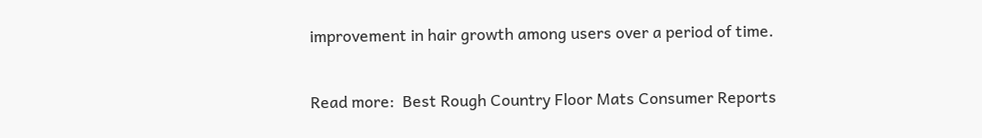improvement in hair growth among users over a period of time.

Read more:  Best Rough Country Floor Mats Consumer Reports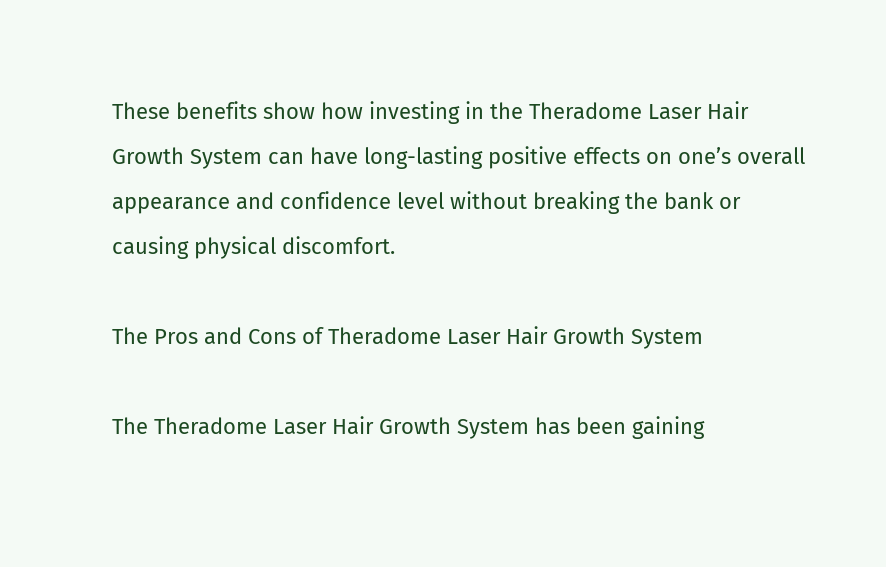These benefits show how investing in the Theradome Laser Hair Growth System can have long-lasting positive effects on one’s overall appearance and confidence level without breaking the bank or causing physical discomfort.

The Pros and Cons of Theradome Laser Hair Growth System

The Theradome Laser Hair Growth System has been gaining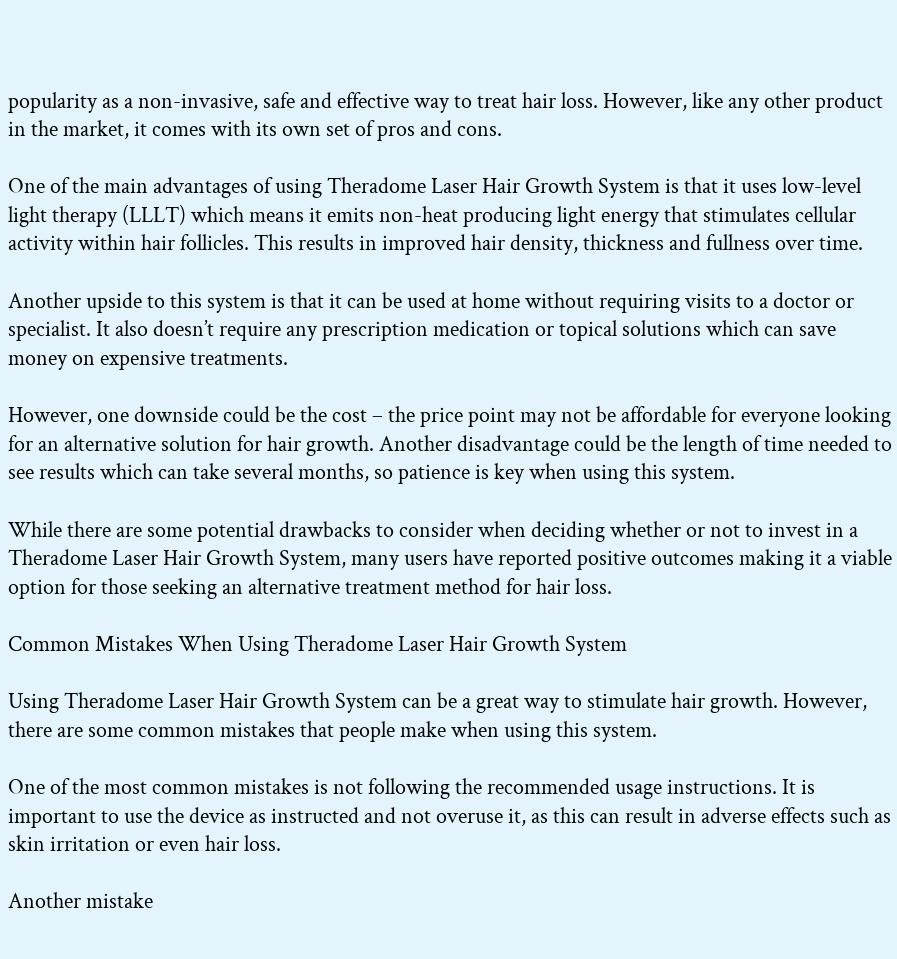popularity as a non-invasive, safe and effective way to treat hair loss. However, like any other product in the market, it comes with its own set of pros and cons.

One of the main advantages of using Theradome Laser Hair Growth System is that it uses low-level light therapy (LLLT) which means it emits non-heat producing light energy that stimulates cellular activity within hair follicles. This results in improved hair density, thickness and fullness over time.

Another upside to this system is that it can be used at home without requiring visits to a doctor or specialist. It also doesn’t require any prescription medication or topical solutions which can save money on expensive treatments.

However, one downside could be the cost – the price point may not be affordable for everyone looking for an alternative solution for hair growth. Another disadvantage could be the length of time needed to see results which can take several months, so patience is key when using this system.

While there are some potential drawbacks to consider when deciding whether or not to invest in a Theradome Laser Hair Growth System, many users have reported positive outcomes making it a viable option for those seeking an alternative treatment method for hair loss.

Common Mistakes When Using Theradome Laser Hair Growth System

Using Theradome Laser Hair Growth System can be a great way to stimulate hair growth. However, there are some common mistakes that people make when using this system.

One of the most common mistakes is not following the recommended usage instructions. It is important to use the device as instructed and not overuse it, as this can result in adverse effects such as skin irritation or even hair loss.

Another mistake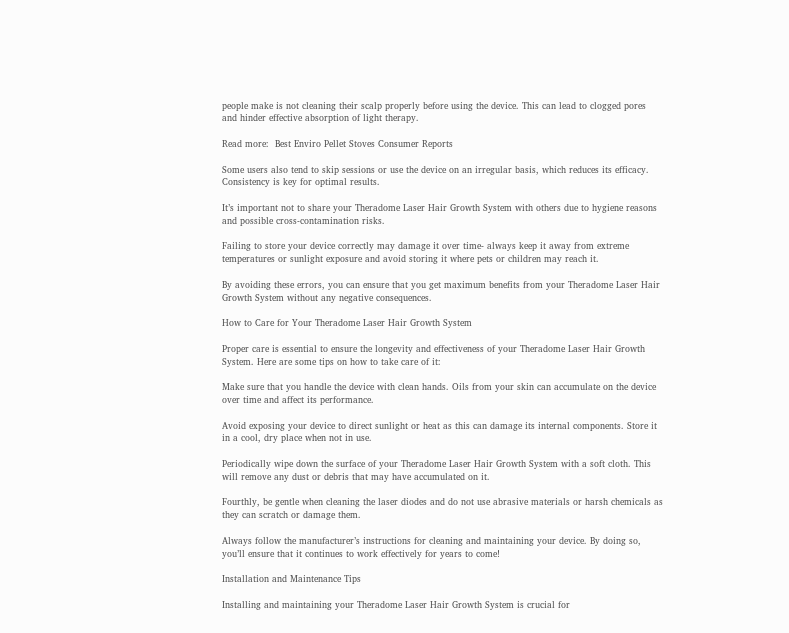people make is not cleaning their scalp properly before using the device. This can lead to clogged pores and hinder effective absorption of light therapy.

Read more:  Best Enviro Pellet Stoves Consumer Reports

Some users also tend to skip sessions or use the device on an irregular basis, which reduces its efficacy. Consistency is key for optimal results.

It’s important not to share your Theradome Laser Hair Growth System with others due to hygiene reasons and possible cross-contamination risks.

Failing to store your device correctly may damage it over time- always keep it away from extreme temperatures or sunlight exposure and avoid storing it where pets or children may reach it.

By avoiding these errors, you can ensure that you get maximum benefits from your Theradome Laser Hair Growth System without any negative consequences.

How to Care for Your Theradome Laser Hair Growth System

Proper care is essential to ensure the longevity and effectiveness of your Theradome Laser Hair Growth System. Here are some tips on how to take care of it:

Make sure that you handle the device with clean hands. Oils from your skin can accumulate on the device over time and affect its performance.

Avoid exposing your device to direct sunlight or heat as this can damage its internal components. Store it in a cool, dry place when not in use.

Periodically wipe down the surface of your Theradome Laser Hair Growth System with a soft cloth. This will remove any dust or debris that may have accumulated on it.

Fourthly, be gentle when cleaning the laser diodes and do not use abrasive materials or harsh chemicals as they can scratch or damage them.

Always follow the manufacturer’s instructions for cleaning and maintaining your device. By doing so, you’ll ensure that it continues to work effectively for years to come!

Installation and Maintenance Tips

Installing and maintaining your Theradome Laser Hair Growth System is crucial for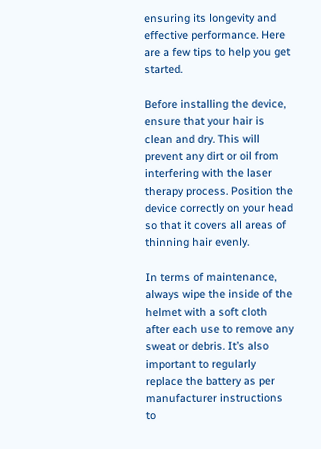ensuring its longevity and effective performance. Here are a few tips to help you get started.

Before installing the device, ensure that your hair is clean and dry. This will prevent any dirt or oil from interfering with the laser therapy process. Position the device correctly on your head so that it covers all areas of thinning hair evenly.

In terms of maintenance, always wipe the inside of the helmet with a soft cloth after each use to remove any sweat or debris. It’s also important to regularly replace the battery as per manufacturer instructions to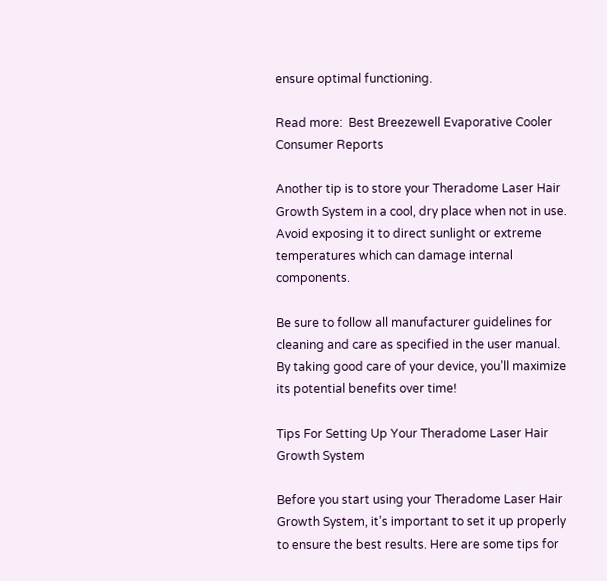ensure optimal functioning.

Read more:  Best Breezewell Evaporative Cooler Consumer Reports

Another tip is to store your Theradome Laser Hair Growth System in a cool, dry place when not in use. Avoid exposing it to direct sunlight or extreme temperatures which can damage internal components.

Be sure to follow all manufacturer guidelines for cleaning and care as specified in the user manual. By taking good care of your device, you’ll maximize its potential benefits over time!

Tips For Setting Up Your Theradome Laser Hair Growth System

Before you start using your Theradome Laser Hair Growth System, it’s important to set it up properly to ensure the best results. Here are some tips for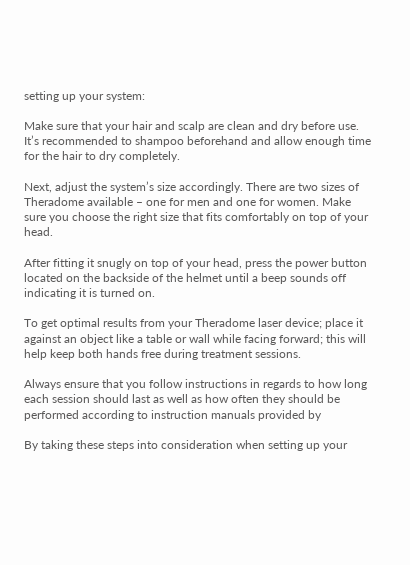setting up your system:

Make sure that your hair and scalp are clean and dry before use. It’s recommended to shampoo beforehand and allow enough time for the hair to dry completely.

Next, adjust the system’s size accordingly. There are two sizes of Theradome available – one for men and one for women. Make sure you choose the right size that fits comfortably on top of your head.

After fitting it snugly on top of your head, press the power button located on the backside of the helmet until a beep sounds off indicating it is turned on.

To get optimal results from your Theradome laser device; place it against an object like a table or wall while facing forward; this will help keep both hands free during treatment sessions.

Always ensure that you follow instructions in regards to how long each session should last as well as how often they should be performed according to instruction manuals provided by

By taking these steps into consideration when setting up your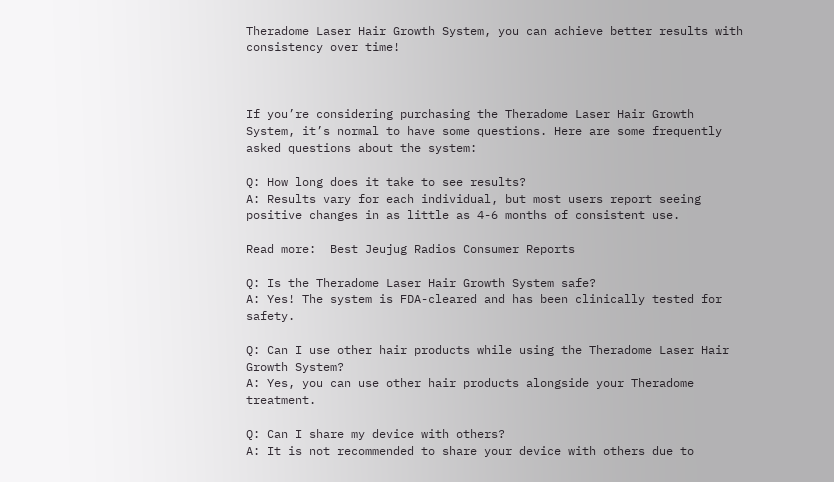Theradome Laser Hair Growth System, you can achieve better results with consistency over time!



If you’re considering purchasing the Theradome Laser Hair Growth System, it’s normal to have some questions. Here are some frequently asked questions about the system:

Q: How long does it take to see results?
A: Results vary for each individual, but most users report seeing positive changes in as little as 4-6 months of consistent use.

Read more:  Best Jeujug Radios Consumer Reports

Q: Is the Theradome Laser Hair Growth System safe?
A: Yes! The system is FDA-cleared and has been clinically tested for safety.

Q: Can I use other hair products while using the Theradome Laser Hair Growth System?
A: Yes, you can use other hair products alongside your Theradome treatment.

Q: Can I share my device with others?
A: It is not recommended to share your device with others due to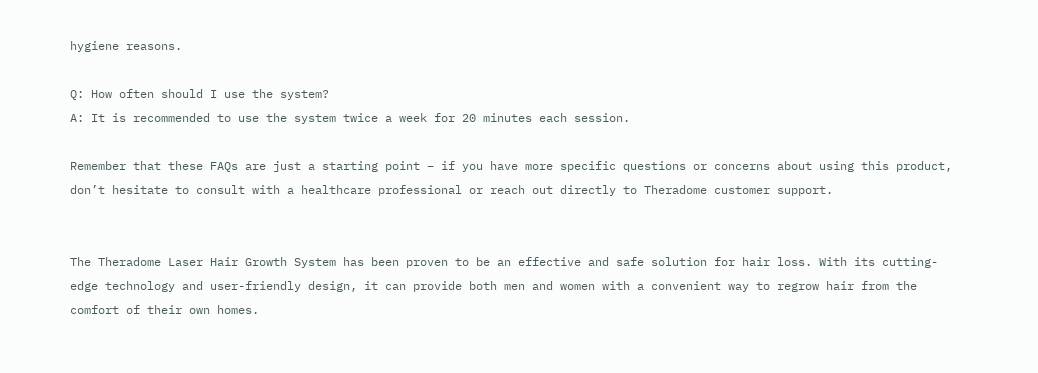hygiene reasons.

Q: How often should I use the system?
A: It is recommended to use the system twice a week for 20 minutes each session.

Remember that these FAQs are just a starting point – if you have more specific questions or concerns about using this product, don’t hesitate to consult with a healthcare professional or reach out directly to Theradome customer support.


The Theradome Laser Hair Growth System has been proven to be an effective and safe solution for hair loss. With its cutting-edge technology and user-friendly design, it can provide both men and women with a convenient way to regrow hair from the comfort of their own homes.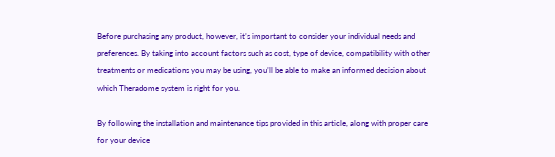Before purchasing any product, however, it’s important to consider your individual needs and preferences. By taking into account factors such as cost, type of device, compatibility with other treatments or medications you may be using, you’ll be able to make an informed decision about which Theradome system is right for you.

By following the installation and maintenance tips provided in this article, along with proper care for your device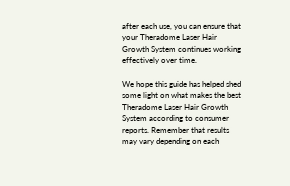after each use, you can ensure that your Theradome Laser Hair Growth System continues working effectively over time.

We hope this guide has helped shed some light on what makes the best Theradome Laser Hair Growth System according to consumer reports. Remember that results may vary depending on each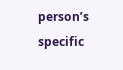person’s specific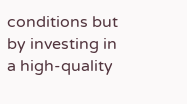conditions but by investing in a high-quality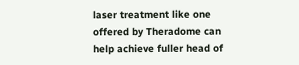laser treatment like one offered by Theradome can help achieve fuller head of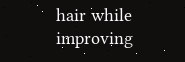hair while improving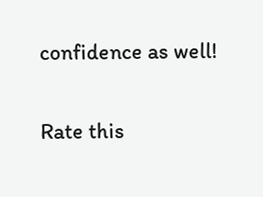confidence as well!

Rate this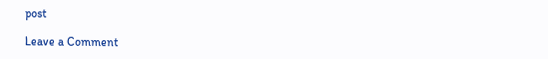post

Leave a Comment